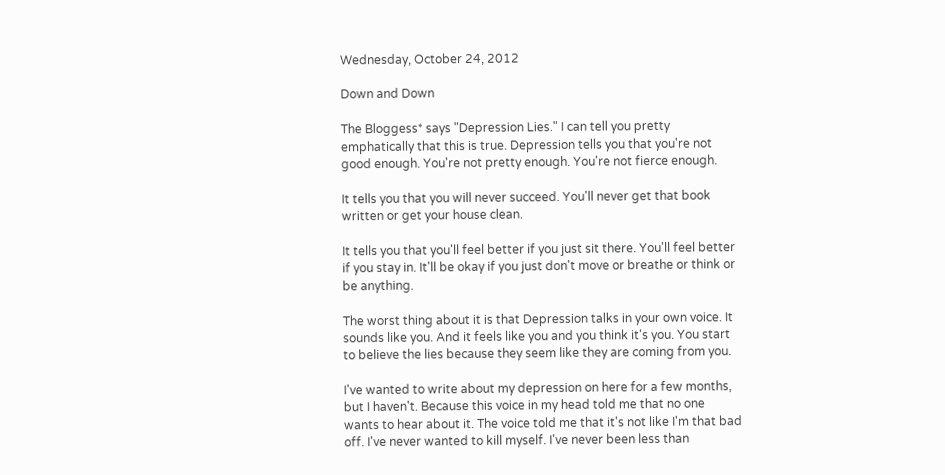Wednesday, October 24, 2012

Down and Down

The Bloggess* says "Depression Lies." I can tell you pretty emphatically that this is true. Depression tells you that you're not good enough. You're not pretty enough. You're not fierce enough.

It tells you that you will never succeed. You'll never get that book written or get your house clean.

It tells you that you'll feel better if you just sit there. You'll feel better if you stay in. It'll be okay if you just don't move or breathe or think or be anything.

The worst thing about it is that Depression talks in your own voice. It sounds like you. And it feels like you and you think it's you. You start to believe the lies because they seem like they are coming from you.

I've wanted to write about my depression on here for a few months, but I haven't. Because this voice in my head told me that no one wants to hear about it. The voice told me that it's not like I'm that bad off. I've never wanted to kill myself. I've never been less than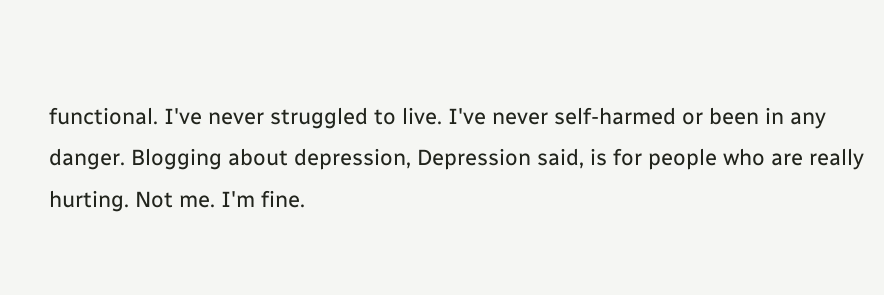functional. I've never struggled to live. I've never self-harmed or been in any danger. Blogging about depression, Depression said, is for people who are really hurting. Not me. I'm fine.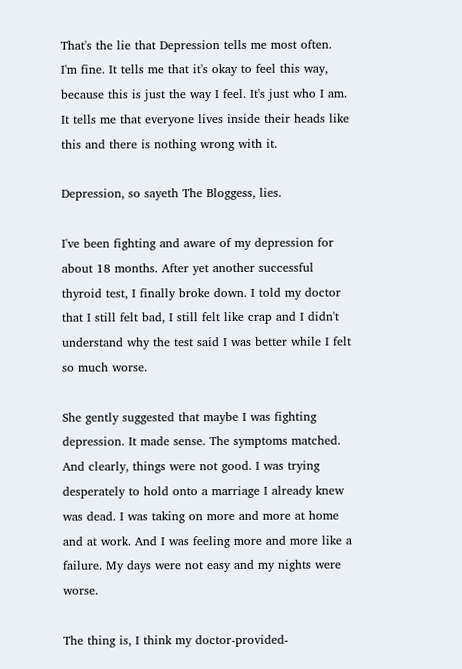That's the lie that Depression tells me most often. I'm fine. It tells me that it's okay to feel this way, because this is just the way I feel. It's just who I am. It tells me that everyone lives inside their heads like this and there is nothing wrong with it.

Depression, so sayeth The Bloggess, lies.

I've been fighting and aware of my depression for about 18 months. After yet another successful thyroid test, I finally broke down. I told my doctor that I still felt bad, I still felt like crap and I didn't understand why the test said I was better while I felt so much worse.

She gently suggested that maybe I was fighting depression. It made sense. The symptoms matched. And clearly, things were not good. I was trying desperately to hold onto a marriage I already knew was dead. I was taking on more and more at home and at work. And I was feeling more and more like a failure. My days were not easy and my nights were worse.

The thing is, I think my doctor-provided-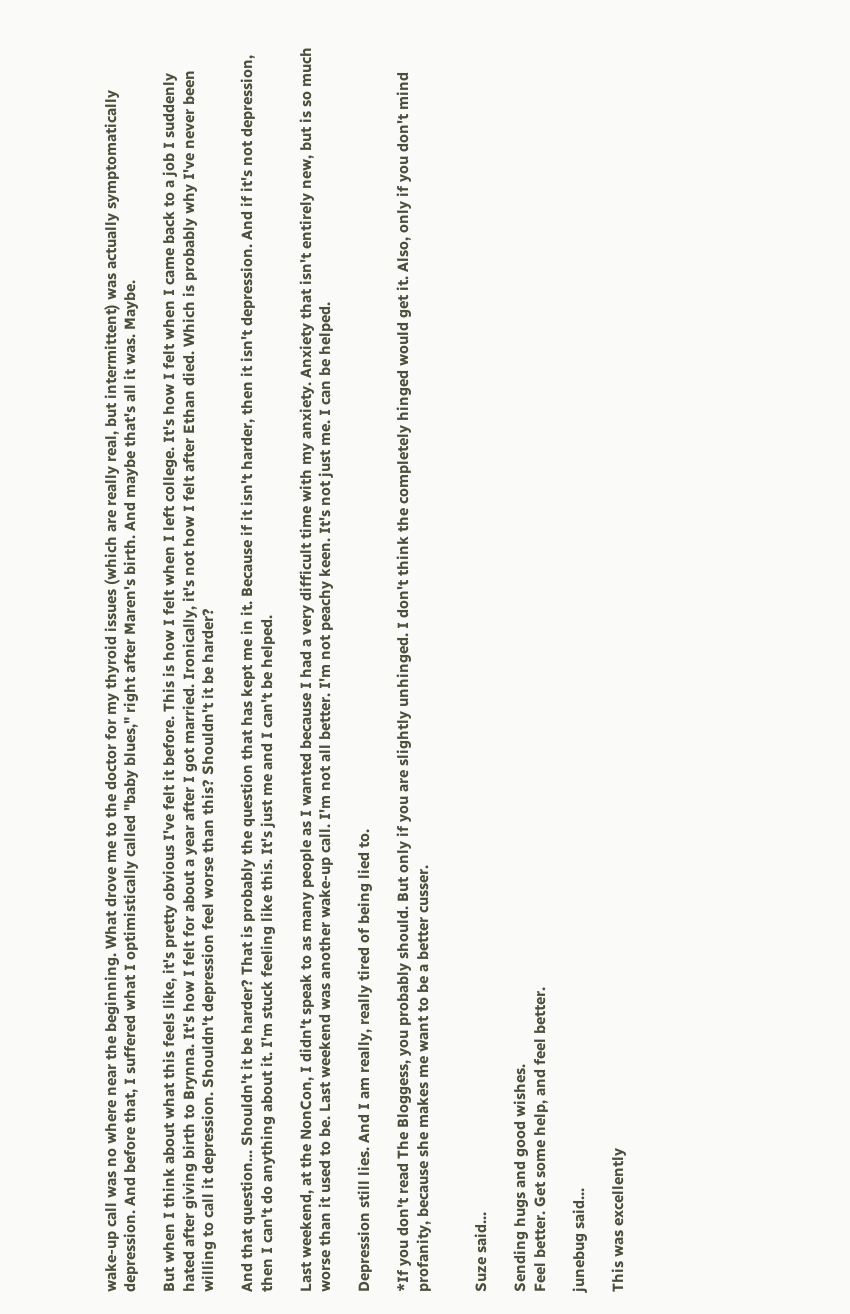wake-up call was no where near the beginning. What drove me to the doctor for my thyroid issues (which are really real, but intermittent) was actually symptomatically depression. And before that, I suffered what I optimistically called "baby blues," right after Maren's birth. And maybe that's all it was. Maybe.

But when I think about what this feels like, it's pretty obvious I've felt it before. This is how I felt when I left college. It's how I felt when I came back to a job I suddenly hated after giving birth to Brynna. It's how I felt for about a year after I got married. Ironically, it's not how I felt after Ethan died. Which is probably why I've never been willing to call it depression. Shouldn't depression feel worse than this? Shouldn't it be harder?

And that question... Shouldn't it be harder? That is probably the question that has kept me in it. Because if it isn't harder, then it isn't depression. And if it's not depression, then I can't do anything about it. I'm stuck feeling like this. It's just me and I can't be helped.

Last weekend, at the NonCon, I didn't speak to as many people as I wanted because I had a very difficult time with my anxiety. Anxiety that isn't entirely new, but is so much worse than it used to be. Last weekend was another wake-up call. I'm not all better. I'm not peachy keen. It's not just me. I can be helped.

Depression still lies. And I am really, really tired of being lied to.

*If you don't read The Bloggess, you probably should. But only if you are slightly unhinged. I don't think the completely hinged would get it. Also, only if you don't mind profanity, because she makes me want to be a better cusser.


Suze said...

Sending hugs and good wishes.
Feel better. Get some help, and feel better.

junebug said...

This was excellently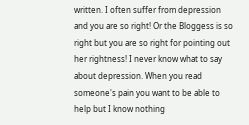written. I often suffer from depression and you are so right! Or the Bloggess is so right but you are so right for pointing out her rightness! I never know what to say about depression. When you read someone's pain you want to be able to help but I know nothing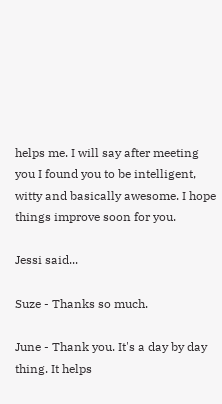helps me. I will say after meeting you I found you to be intelligent, witty and basically awesome. I hope things improve soon for you.

Jessi said...

Suze - Thanks so much.

June - Thank you. It's a day by day thing. It helps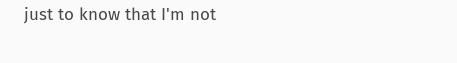just to know that I'm not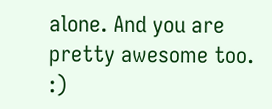alone. And you are pretty awesome too. :)